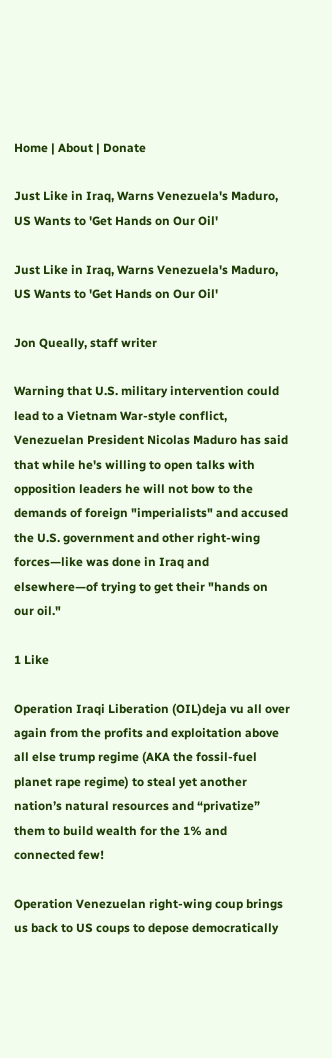Home | About | Donate

Just Like in Iraq, Warns Venezuela's Maduro, US Wants to 'Get Hands on Our Oil'

Just Like in Iraq, Warns Venezuela's Maduro, US Wants to 'Get Hands on Our Oil'

Jon Queally, staff writer

Warning that U.S. military intervention could lead to a Vietnam War-style conflict, Venezuelan President Nicolas Maduro has said that while he's willing to open talks with opposition leaders he will not bow to the demands of foreign "imperialists" and accused the U.S. government and other right-wing forces—like was done in Iraq and elsewhere—of trying to get their "hands on our oil."

1 Like

Operation Iraqi Liberation (OIL)deja vu all over again from the profits and exploitation above all else trump regime (AKA the fossil-fuel planet rape regime) to steal yet another nation’s natural resources and “privatize” them to build wealth for the 1% and connected few!

Operation Venezuelan right-wing coup brings us back to US coups to depose democratically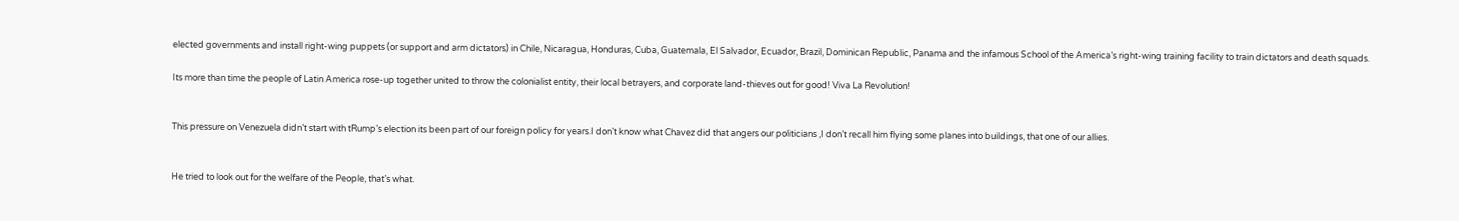elected governments and install right-wing puppets (or support and arm dictators) in Chile, Nicaragua, Honduras, Cuba, Guatemala, El Salvador, Ecuador, Brazil, Dominican Republic, Panama and the infamous School of the America’s right-wing training facility to train dictators and death squads.

Its more than time the people of Latin America rose-up together united to throw the colonialist entity, their local betrayers, and corporate land-thieves out for good! Viva La Revolution!


This pressure on Venezuela didn’t start with tRump’s election its been part of our foreign policy for years.I don’t know what Chavez did that angers our politicians ,I don’t recall him flying some planes into buildings, that one of our allies.


He tried to look out for the welfare of the People, that’s what.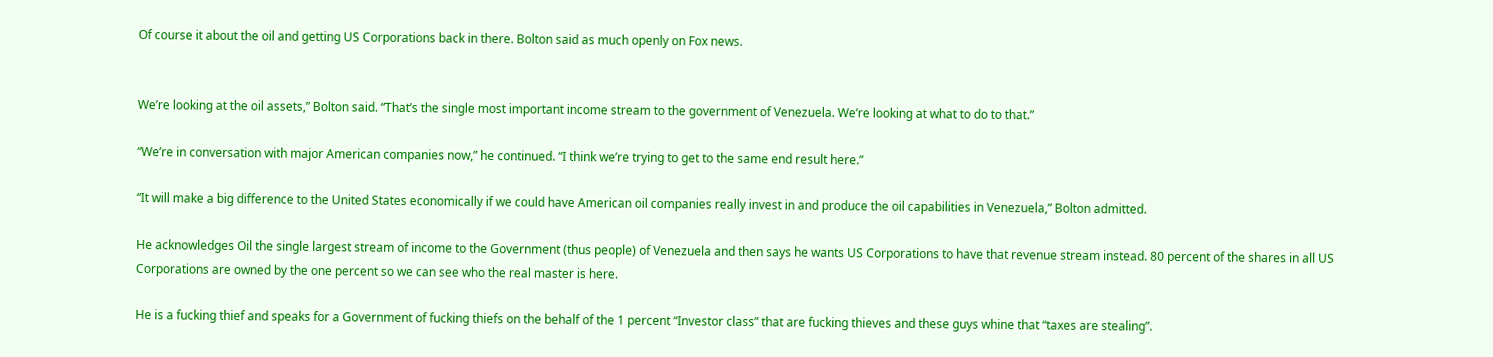Of course it about the oil and getting US Corporations back in there. Bolton said as much openly on Fox news.


We’re looking at the oil assets,” Bolton said. “That’s the single most important income stream to the government of Venezuela. We’re looking at what to do to that.”

“We’re in conversation with major American companies now,” he continued. “I think we’re trying to get to the same end result here.”

“It will make a big difference to the United States economically if we could have American oil companies really invest in and produce the oil capabilities in Venezuela,” Bolton admitted.

He acknowledges Oil the single largest stream of income to the Government (thus people) of Venezuela and then says he wants US Corporations to have that revenue stream instead. 80 percent of the shares in all US Corporations are owned by the one percent so we can see who the real master is here.

He is a fucking thief and speaks for a Government of fucking thiefs on the behalf of the 1 percent “Investor class” that are fucking thieves and these guys whine that “taxes are stealing”.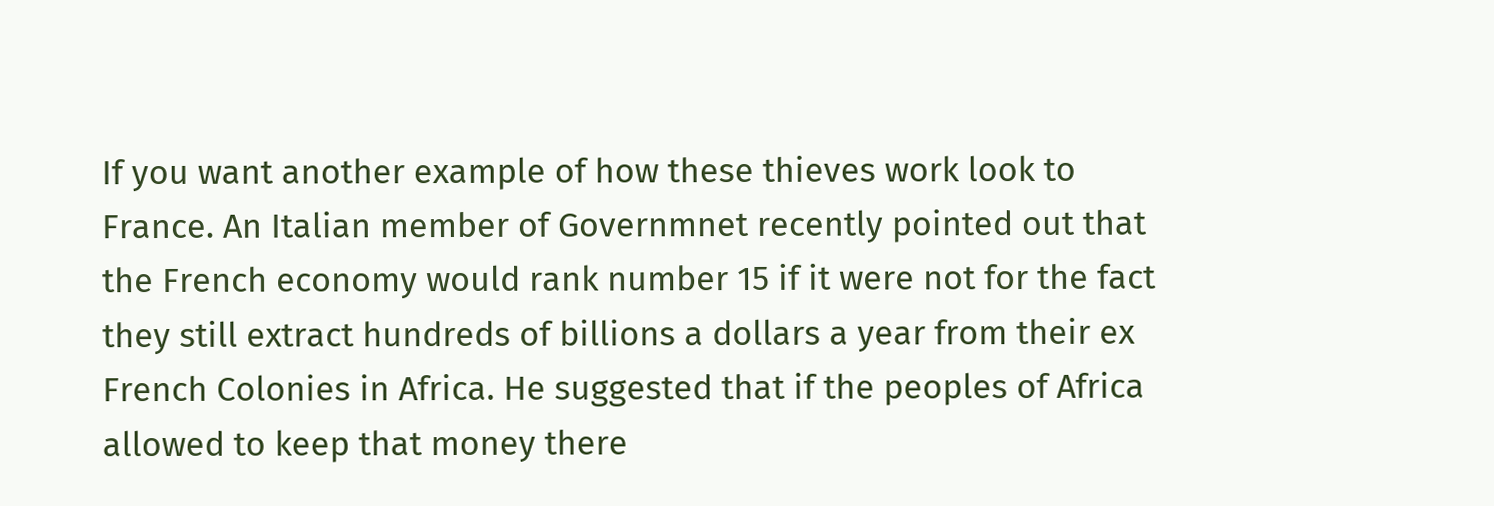If you want another example of how these thieves work look to France. An Italian member of Governmnet recently pointed out that the French economy would rank number 15 if it were not for the fact they still extract hundreds of billions a dollars a year from their ex French Colonies in Africa. He suggested that if the peoples of Africa allowed to keep that money there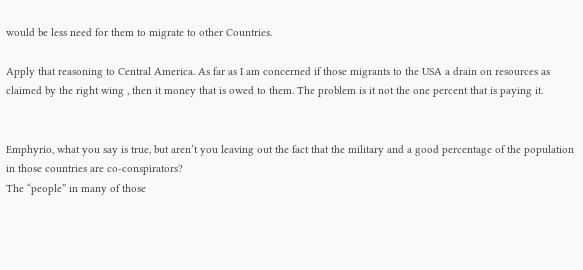would be less need for them to migrate to other Countries.

Apply that reasoning to Central America. As far as I am concerned if those migrants to the USA a drain on resources as claimed by the right wing , then it money that is owed to them. The problem is it not the one percent that is paying it.


Emphyrio, what you say is true, but aren’t you leaving out the fact that the military and a good percentage of the population in those countries are co-conspirators?
The “people” in many of those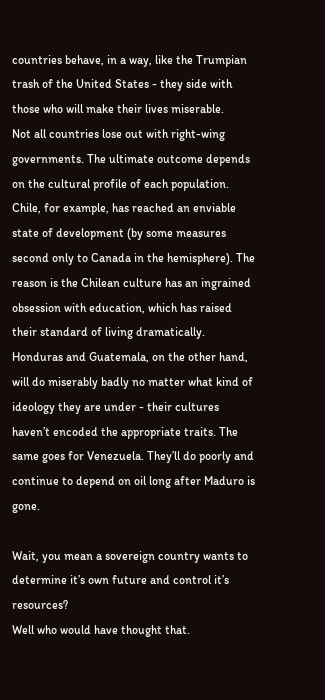countries behave, in a way, like the Trumpian trash of the United States - they side with those who will make their lives miserable.
Not all countries lose out with right-wing governments. The ultimate outcome depends on the cultural profile of each population. Chile, for example, has reached an enviable state of development (by some measures second only to Canada in the hemisphere). The reason is the Chilean culture has an ingrained obsession with education, which has raised their standard of living dramatically.
Honduras and Guatemala, on the other hand, will do miserably badly no matter what kind of ideology they are under - their cultures haven’t encoded the appropriate traits. The same goes for Venezuela. They’ll do poorly and continue to depend on oil long after Maduro is gone.

Wait, you mean a sovereign country wants to determine it’s own future and control it’s resources?
Well who would have thought that.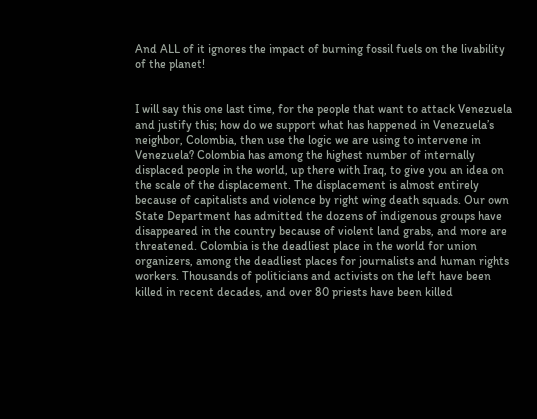And ALL of it ignores the impact of burning fossil fuels on the livability of the planet!


I will say this one last time, for the people that want to attack Venezuela and justify this; how do we support what has happened in Venezuela’s neighbor, Colombia, then use the logic we are using to intervene in Venezuela? Colombia has among the highest number of internally displaced people in the world, up there with Iraq, to give you an idea on the scale of the displacement. The displacement is almost entirely because of capitalists and violence by right wing death squads. Our own State Department has admitted the dozens of indigenous groups have disappeared in the country because of violent land grabs, and more are threatened. Colombia is the deadliest place in the world for union organizers, among the deadliest places for journalists and human rights workers. Thousands of politicians and activists on the left have been killed in recent decades, and over 80 priests have been killed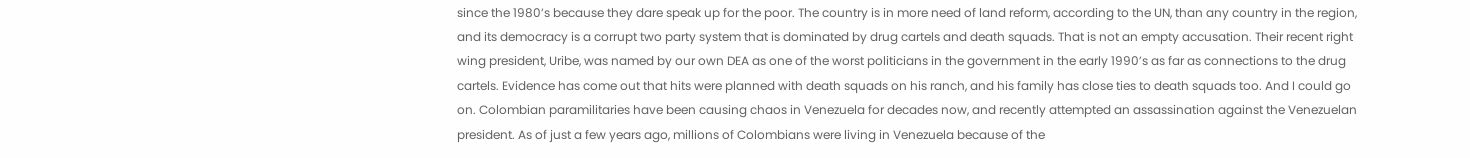since the 1980’s because they dare speak up for the poor. The country is in more need of land reform, according to the UN, than any country in the region, and its democracy is a corrupt two party system that is dominated by drug cartels and death squads. That is not an empty accusation. Their recent right wing president, Uribe, was named by our own DEA as one of the worst politicians in the government in the early 1990’s as far as connections to the drug cartels. Evidence has come out that hits were planned with death squads on his ranch, and his family has close ties to death squads too. And I could go on. Colombian paramilitaries have been causing chaos in Venezuela for decades now, and recently attempted an assassination against the Venezuelan president. As of just a few years ago, millions of Colombians were living in Venezuela because of the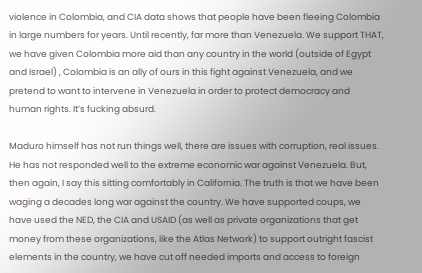violence in Colombia, and CIA data shows that people have been fleeing Colombia in large numbers for years. Until recently, far more than Venezuela. We support THAT, we have given Colombia more aid than any country in the world (outside of Egypt and Israel) , Colombia is an ally of ours in this fight against Venezuela, and we pretend to want to intervene in Venezuela in order to protect democracy and human rights. It’s fucking absurd.

Maduro himself has not run things well, there are issues with corruption, real issues. He has not responded well to the extreme economic war against Venezuela. But, then again, I say this sitting comfortably in California. The truth is that we have been waging a decades long war against the country. We have supported coups, we have used the NED, the CIA and USAID (as well as private organizations that get money from these organizations, like the Atlas Network) to support outright fascist elements in the country, we have cut off needed imports and access to foreign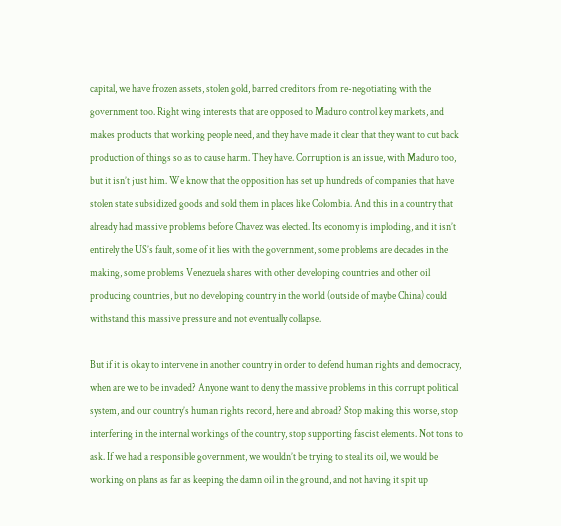capital, we have frozen assets, stolen gold, barred creditors from re-negotiating with the government too. Right wing interests that are opposed to Maduro control key markets, and makes products that working people need, and they have made it clear that they want to cut back production of things so as to cause harm. They have. Corruption is an issue, with Maduro too, but it isn’t just him. We know that the opposition has set up hundreds of companies that have stolen state subsidized goods and sold them in places like Colombia. And this in a country that already had massive problems before Chavez was elected. Its economy is imploding, and it isn’t entirely the US’s fault, some of it lies with the government, some problems are decades in the making, some problems Venezuela shares with other developing countries and other oil producing countries, but no developing country in the world (outside of maybe China) could withstand this massive pressure and not eventually collapse.

But if it is okay to intervene in another country in order to defend human rights and democracy, when are we to be invaded? Anyone want to deny the massive problems in this corrupt political system, and our country’s human rights record, here and abroad? Stop making this worse, stop interfering in the internal workings of the country, stop supporting fascist elements. Not tons to ask. If we had a responsible government, we wouldn’t be trying to steal its oil, we would be working on plans as far as keeping the damn oil in the ground, and not having it spit up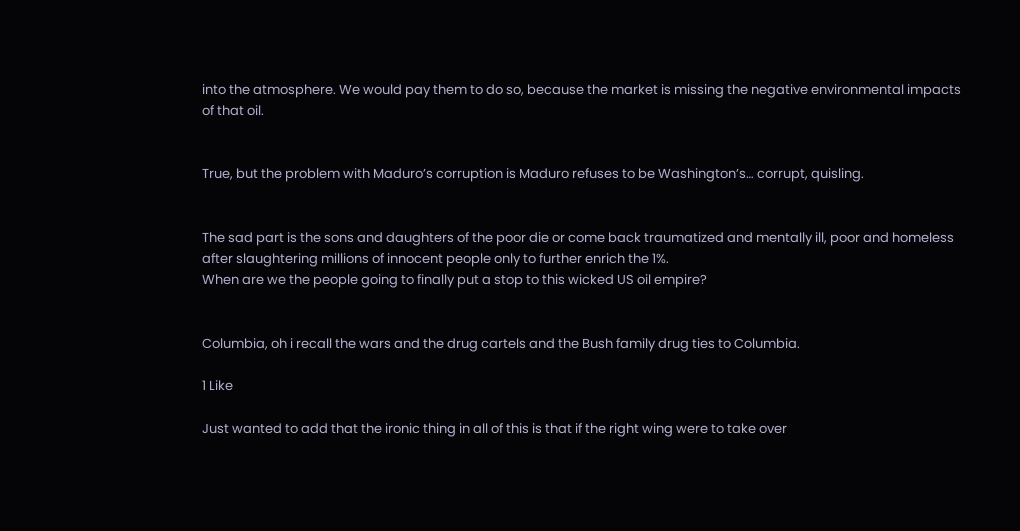into the atmosphere. We would pay them to do so, because the market is missing the negative environmental impacts of that oil.


True, but the problem with Maduro’s corruption is Maduro refuses to be Washington’s… corrupt, quisling.


The sad part is the sons and daughters of the poor die or come back traumatized and mentally ill, poor and homeless after slaughtering millions of innocent people only to further enrich the 1%.
When are we the people going to finally put a stop to this wicked US oil empire?


Columbia, oh i recall the wars and the drug cartels and the Bush family drug ties to Columbia.

1 Like

Just wanted to add that the ironic thing in all of this is that if the right wing were to take over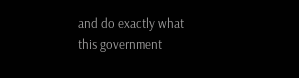and do exactly what this government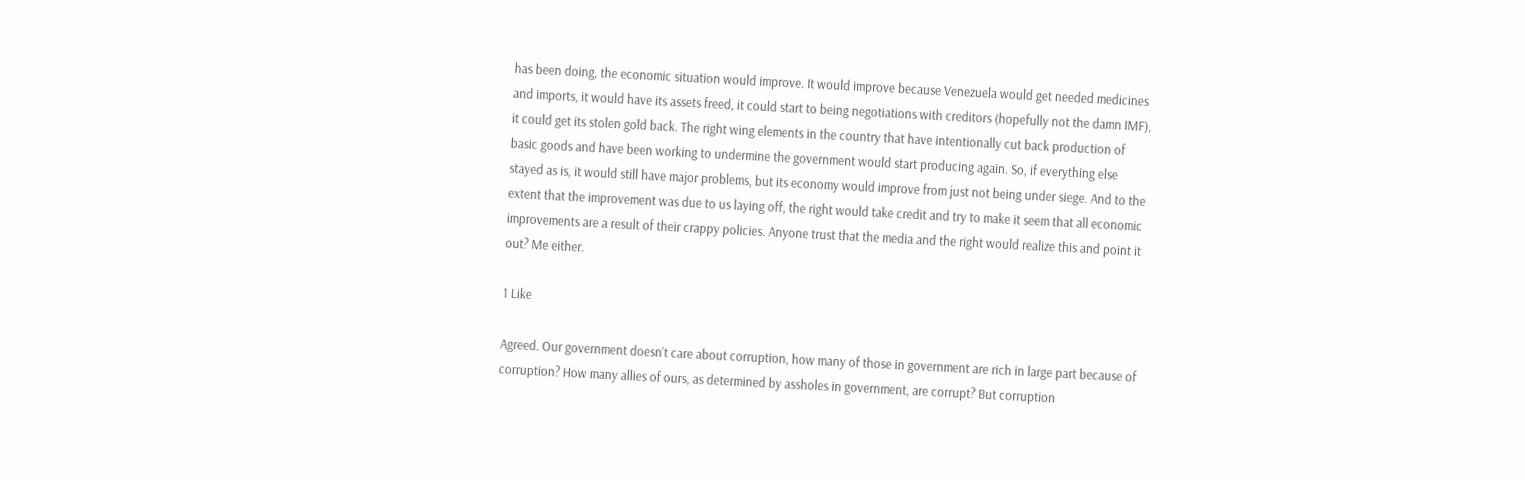has been doing, the economic situation would improve. It would improve because Venezuela would get needed medicines and imports, it would have its assets freed, it could start to being negotiations with creditors (hopefully not the damn IMF), it could get its stolen gold back. The right wing elements in the country that have intentionally cut back production of basic goods and have been working to undermine the government would start producing again. So, if everything else stayed as is, it would still have major problems, but its economy would improve from just not being under siege. And to the extent that the improvement was due to us laying off, the right would take credit and try to make it seem that all economic improvements are a result of their crappy policies. Anyone trust that the media and the right would realize this and point it out? Me either.

1 Like

Agreed. Our government doesn’t care about corruption, how many of those in government are rich in large part because of corruption? How many allies of ours, as determined by assholes in government, are corrupt? But corruption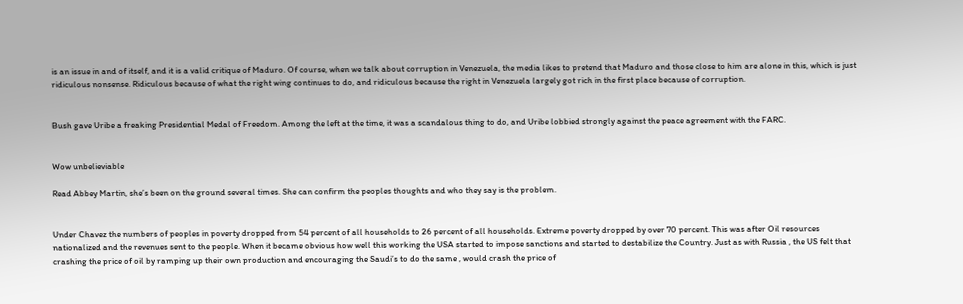is an issue in and of itself, and it is a valid critique of Maduro. Of course, when we talk about corruption in Venezuela, the media likes to pretend that Maduro and those close to him are alone in this, which is just ridiculous nonsense. Ridiculous because of what the right wing continues to do, and ridiculous because the right in Venezuela largely got rich in the first place because of corruption.


Bush gave Uribe a freaking Presidential Medal of Freedom. Among the left at the time, it was a scandalous thing to do, and Uribe lobbied strongly against the peace agreement with the FARC.


Wow unbelieviable

Read Abbey Martin, she’s been on the ground several times. She can confirm the peoples thoughts and who they say is the problem.


Under Chavez the numbers of peoples in poverty dropped from 54 percent of all households to 26 percent of all households. Extreme poverty dropped by over 70 percent. This was after Oil resources nationalized and the revenues sent to the people. When it became obvious how well this working the USA started to impose sanctions and started to destabilize the Country. Just as with Russia , the US felt that crashing the price of oil by ramping up their own production and encouraging the Saudi’s to do the same , would crash the price of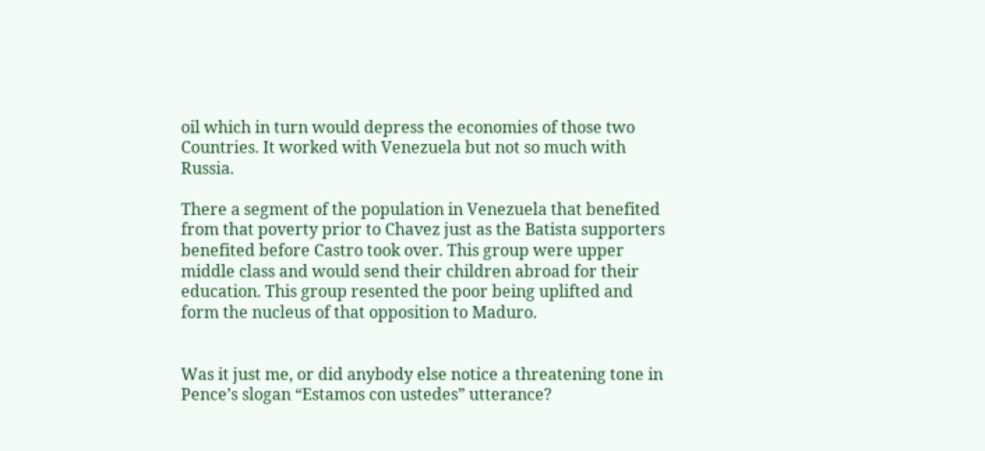oil which in turn would depress the economies of those two Countries. It worked with Venezuela but not so much with Russia.

There a segment of the population in Venezuela that benefited from that poverty prior to Chavez just as the Batista supporters benefited before Castro took over. This group were upper middle class and would send their children abroad for their education. This group resented the poor being uplifted and form the nucleus of that opposition to Maduro.


Was it just me, or did anybody else notice a threatening tone in Pence’s slogan “Estamos con ustedes” utterance?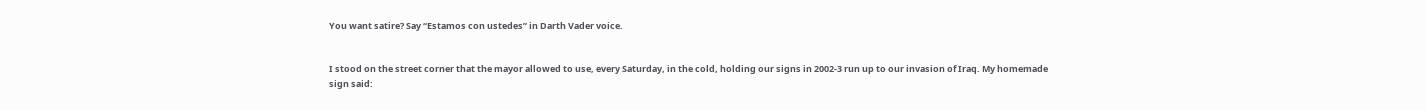You want satire? Say “Estamos con ustedes” in Darth Vader voice.


I stood on the street corner that the mayor allowed to use, every Saturday, in the cold, holding our signs in 2002-3 run up to our invasion of Iraq. My homemade sign said: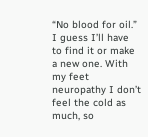“No blood for oil.”
I guess I’ll have to find it or make a new one. With my feet neuropathy I don’t feel the cold as much, so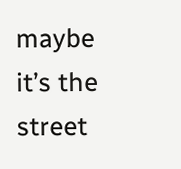maybe it’s the street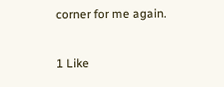corner for me again.

1 Like